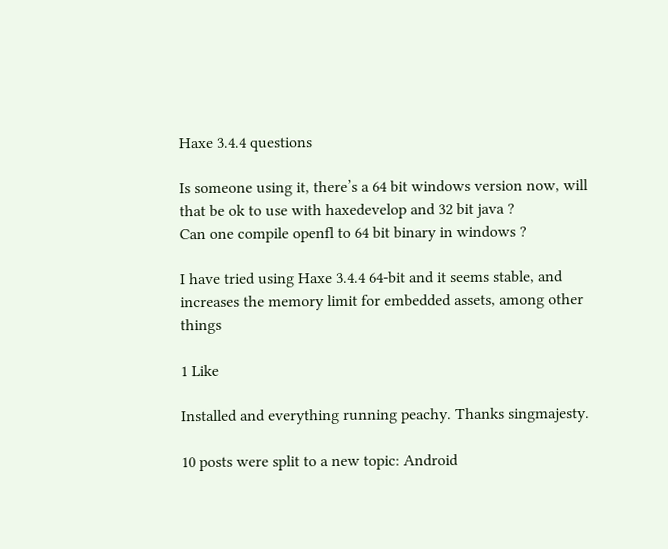Haxe 3.4.4 questions

Is someone using it, there’s a 64 bit windows version now, will that be ok to use with haxedevelop and 32 bit java ?
Can one compile openfl to 64 bit binary in windows ?

I have tried using Haxe 3.4.4 64-bit and it seems stable, and increases the memory limit for embedded assets, among other things

1 Like

Installed and everything running peachy. Thanks singmajesty.

10 posts were split to a new topic: Android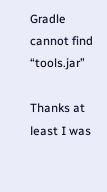Gradle cannot find “tools.jar”

Thanks at least I was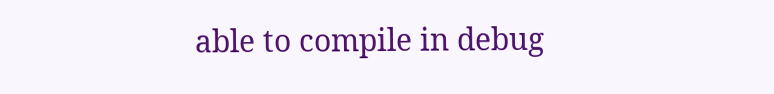able to compile in debug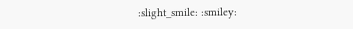:slight_smile: :smiley: